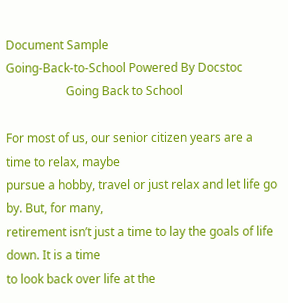Document Sample
Going-Back-to-School Powered By Docstoc
                    Going Back to School

For most of us, our senior citizen years are a time to relax, maybe
pursue a hobby, travel or just relax and let life go by. But, for many,
retirement isn’t just a time to lay the goals of life down. It is a time
to look back over life at the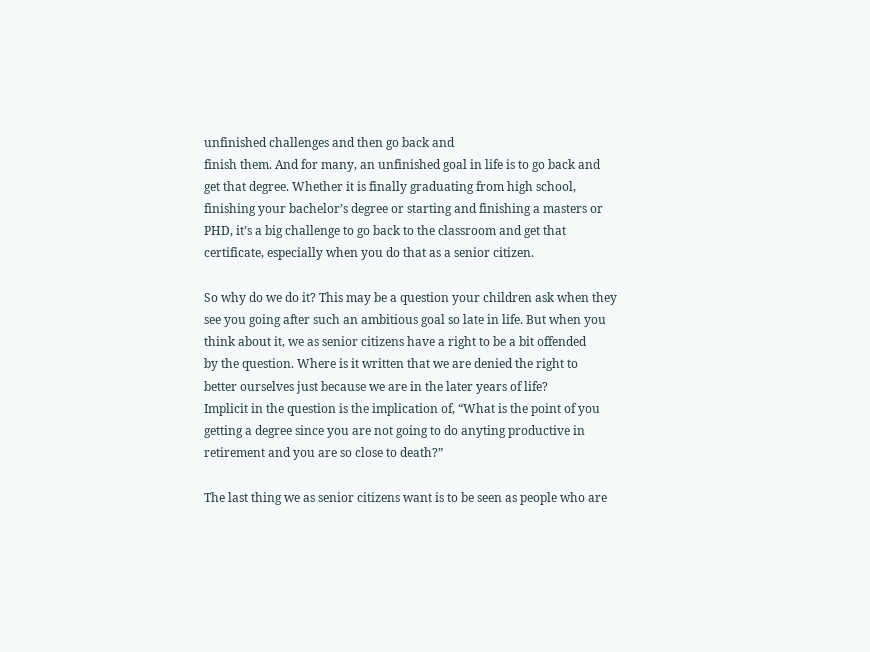unfinished challenges and then go back and
finish them. And for many, an unfinished goal in life is to go back and
get that degree. Whether it is finally graduating from high school,
finishing your bachelor’s degree or starting and finishing a masters or
PHD, it’s a big challenge to go back to the classroom and get that
certificate, especially when you do that as a senior citizen.

So why do we do it? This may be a question your children ask when they
see you going after such an ambitious goal so late in life. But when you
think about it, we as senior citizens have a right to be a bit offended
by the question. Where is it written that we are denied the right to
better ourselves just because we are in the later years of life?
Implicit in the question is the implication of, “What is the point of you
getting a degree since you are not going to do anyting productive in
retirement and you are so close to death?”

The last thing we as senior citizens want is to be seen as people who are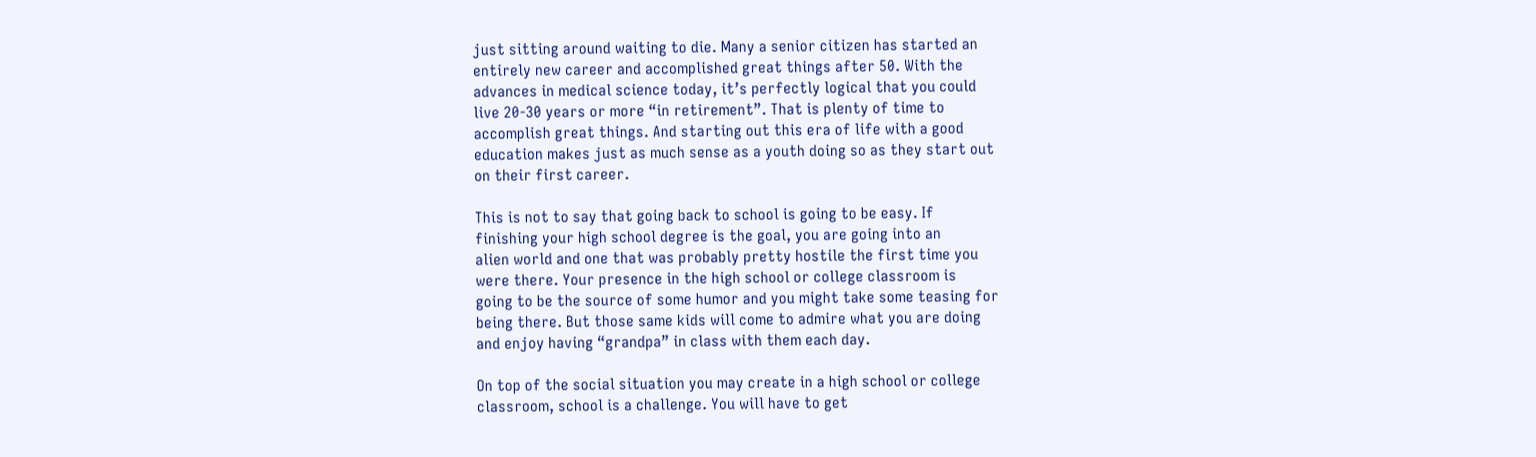just sitting around waiting to die. Many a senior citizen has started an
entirely new career and accomplished great things after 50. With the
advances in medical science today, it’s perfectly logical that you could
live 20-30 years or more “in retirement”. That is plenty of time to
accomplish great things. And starting out this era of life with a good
education makes just as much sense as a youth doing so as they start out
on their first career.

This is not to say that going back to school is going to be easy. If
finishing your high school degree is the goal, you are going into an
alien world and one that was probably pretty hostile the first time you
were there. Your presence in the high school or college classroom is
going to be the source of some humor and you might take some teasing for
being there. But those same kids will come to admire what you are doing
and enjoy having “grandpa” in class with them each day.

On top of the social situation you may create in a high school or college
classroom, school is a challenge. You will have to get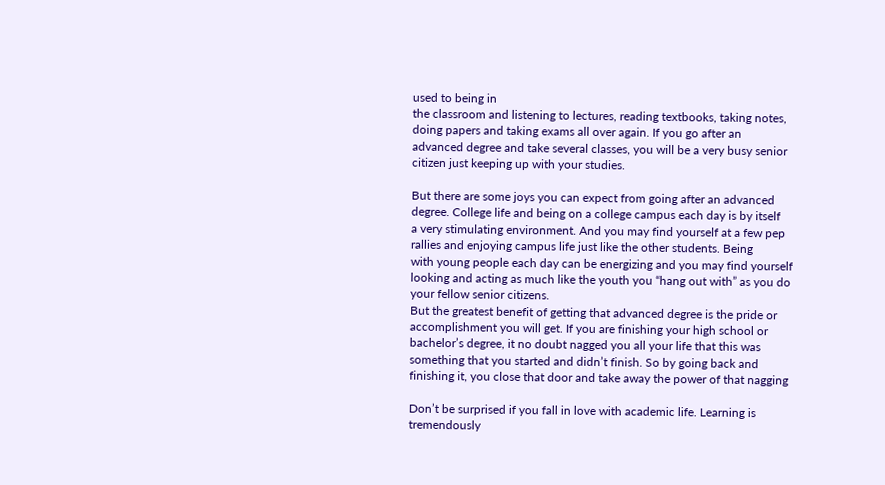used to being in
the classroom and listening to lectures, reading textbooks, taking notes,
doing papers and taking exams all over again. If you go after an
advanced degree and take several classes, you will be a very busy senior
citizen just keeping up with your studies.

But there are some joys you can expect from going after an advanced
degree. College life and being on a college campus each day is by itself
a very stimulating environment. And you may find yourself at a few pep
rallies and enjoying campus life just like the other students. Being
with young people each day can be energizing and you may find yourself
looking and acting as much like the youth you “hang out with” as you do
your fellow senior citizens.
But the greatest benefit of getting that advanced degree is the pride or
accomplishment you will get. If you are finishing your high school or
bachelor’s degree, it no doubt nagged you all your life that this was
something that you started and didn’t finish. So by going back and
finishing it, you close that door and take away the power of that nagging

Don’t be surprised if you fall in love with academic life. Learning is
tremendously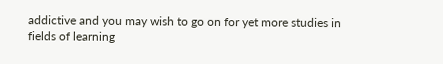addictive and you may wish to go on for yet more studies in
fields of learning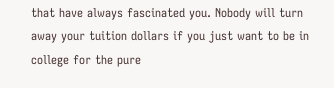that have always fascinated you. Nobody will turn
away your tuition dollars if you just want to be in college for the pure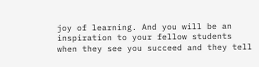joy of learning. And you will be an inspiration to your fellow students
when they see you succeed and they tell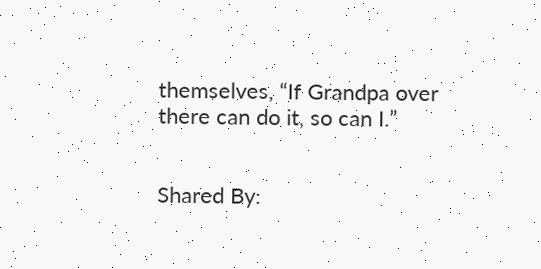themselves, “If Grandpa over
there can do it, so can I.”


Shared By: